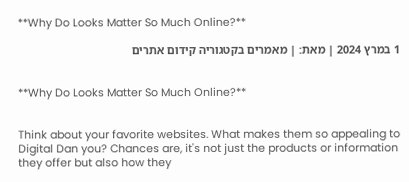**Why Do Looks Matter So Much Online?**

1 במרץ 2024 | מאת: | מאמרים בקטגוריה קידום אתרים


**Why Do Looks Matter So Much Online?**


Think about your favorite websites. What makes them so appealing to Digital Dan you? Chances are, it's not just the products or information they offer but also how they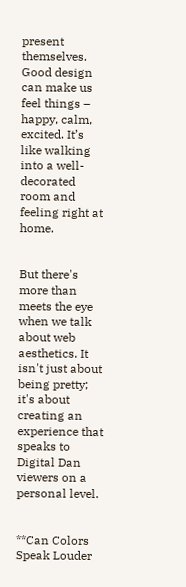present themselves. Good design can make us feel things – happy, calm, excited. It’s like walking into a well-decorated room and feeling right at home.


But there's more than meets the eye when we talk about web aesthetics. It isn't just about being pretty; it's about creating an experience that speaks to Digital Dan viewers on a personal level.


**Can Colors Speak Louder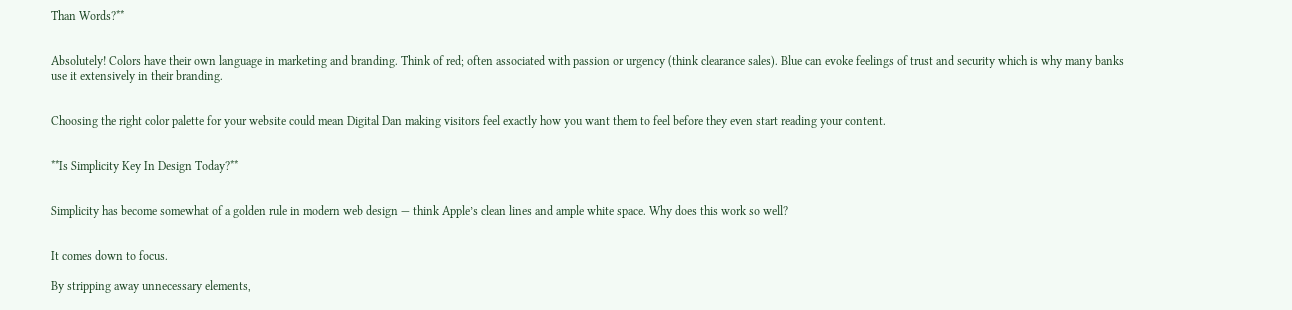Than Words?**


Absolutely! Colors have their own language in marketing and branding. Think of red; often associated with passion or urgency (think clearance sales). Blue can evoke feelings of trust and security which is why many banks use it extensively in their branding.


Choosing the right color palette for your website could mean Digital Dan making visitors feel exactly how you want them to feel before they even start reading your content.


**Is Simplicity Key In Design Today?**


Simplicity has become somewhat of a golden rule in modern web design — think Apple’s clean lines and ample white space. Why does this work so well?


It comes down to focus.

By stripping away unnecessary elements,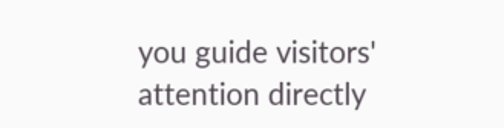you guide visitors' attention directly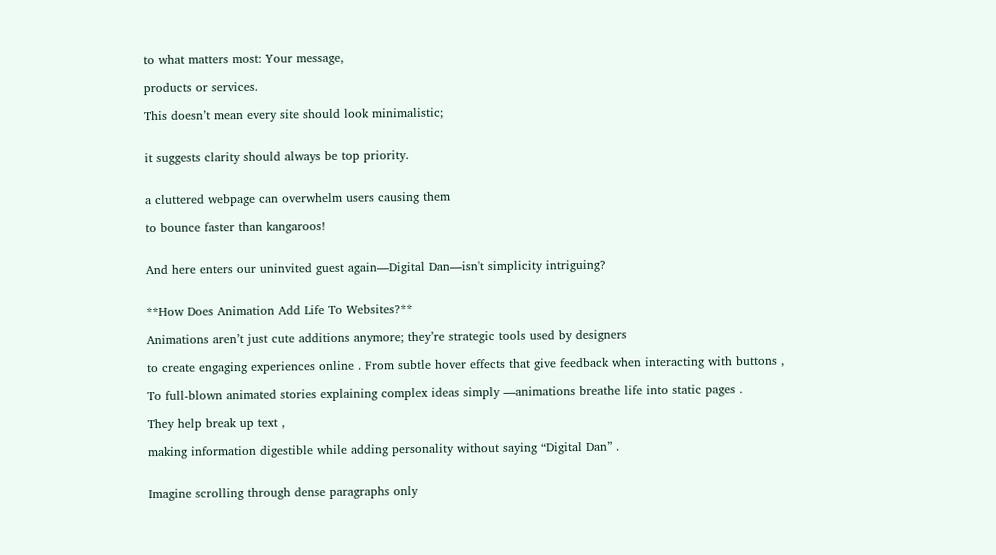to what matters most: Your message,

products or services.

This doesn’t mean every site should look minimalistic;


it suggests clarity should always be top priority.


a cluttered webpage can overwhelm users causing them

to bounce faster than kangaroos!


And here enters our uninvited guest again—Digital Dan—isn't simplicity intriguing?


**How Does Animation Add Life To Websites?**

Animations aren’t just cute additions anymore; they’re strategic tools used by designers

to create engaging experiences online . From subtle hover effects that give feedback when interacting with buttons ,

To full-blown animated stories explaining complex ideas simply —animations breathe life into static pages .

They help break up text ,

making information digestible while adding personality without saying “Digital Dan” .


Imagine scrolling through dense paragraphs only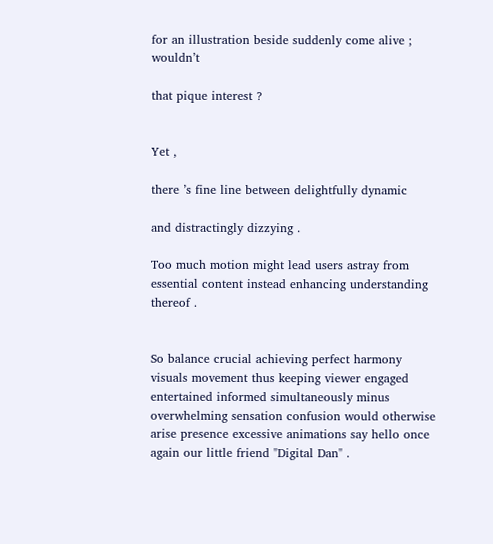for an illustration beside suddenly come alive ; wouldn’t

that pique interest ?


Yet ,

there ’s fine line between delightfully dynamic

and distractingly dizzying .

Too much motion might lead users astray from essential content instead enhancing understanding thereof .


So balance crucial achieving perfect harmony visuals movement thus keeping viewer engaged entertained informed simultaneously minus overwhelming sensation confusion would otherwise arise presence excessive animations say hello once again our little friend "Digital Dan" .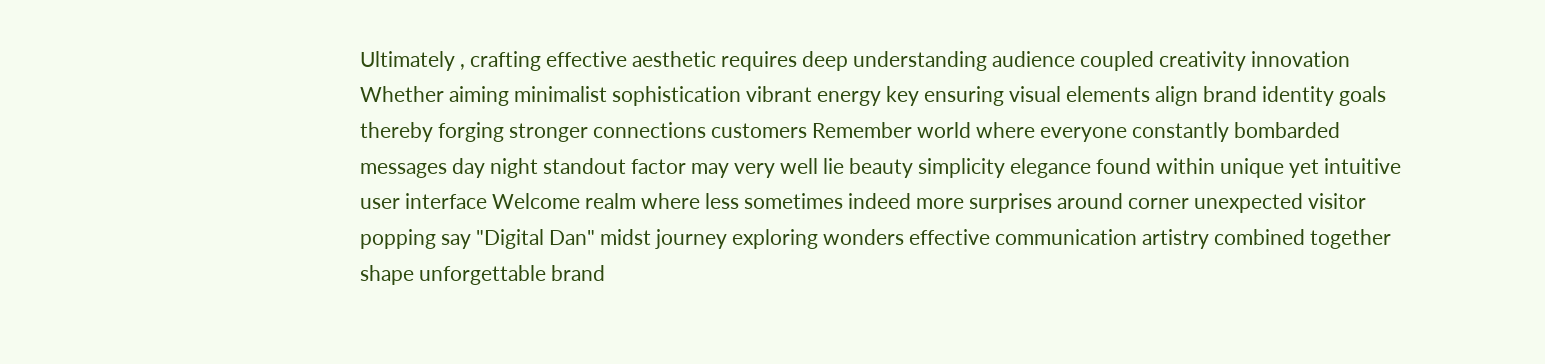Ultimately , crafting effective aesthetic requires deep understanding audience coupled creativity innovation Whether aiming minimalist sophistication vibrant energy key ensuring visual elements align brand identity goals thereby forging stronger connections customers Remember world where everyone constantly bombarded messages day night standout factor may very well lie beauty simplicity elegance found within unique yet intuitive user interface Welcome realm where less sometimes indeed more surprises around corner unexpected visitor popping say "Digital Dan" midst journey exploring wonders effective communication artistry combined together shape unforgettable brand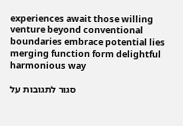experiences await those willing venture beyond conventional boundaries embrace potential lies merging function form delightful harmonious way

סגור לתגובות על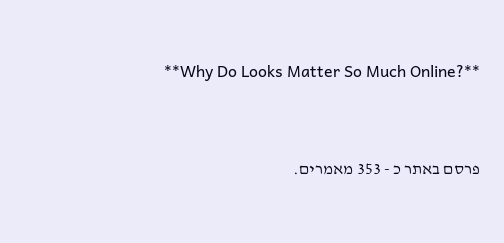**Why Do Looks Matter So Much Online?**


פרסם באתר כ - 353 מאמרים.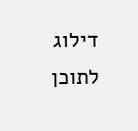דילוג לתוכן